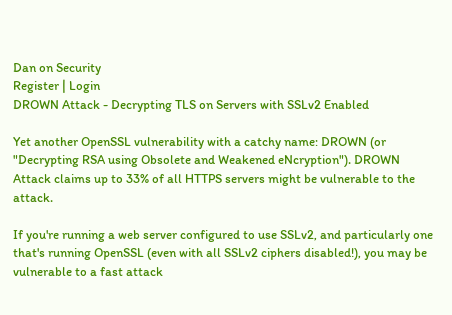Dan on Security
Register | Login
DROWN Attack - Decrypting TLS on Servers with SSLv2 Enabled

Yet another OpenSSL vulnerability with a catchy name: DROWN (or "Decrypting RSA using Obsolete and Weakened eNcryption"). DROWN Attack claims up to 33% of all HTTPS servers might be vulnerable to the attack.

If you're running a web server configured to use SSLv2, and particularly one that's running OpenSSL (even with all SSLv2 ciphers disabled!), you may be vulnerable to a fast attack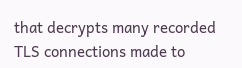that decrypts many recorded TLS connections made to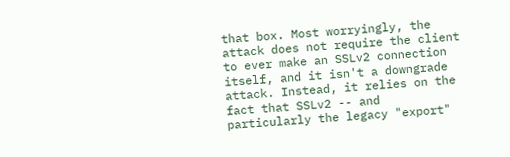that box. Most worryingly, the attack does not require the client to ever make an SSLv2 connection itself, and it isn't a downgrade attack. Instead, it relies on the fact that SSLv2 -- and particularly the legacy "export"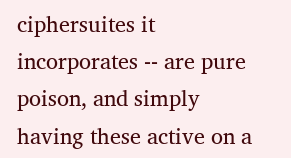ciphersuites it incorporates -- are pure poison, and simply having these active on a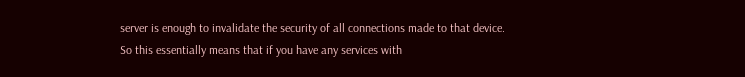server is enough to invalidate the security of all connections made to that device.
So this essentially means that if you have any services with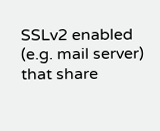SSLv2 enabled (e.g. mail server) that share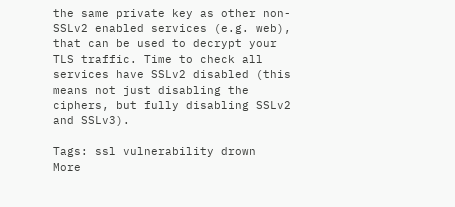the same private key as other non-SSLv2 enabled services (e.g. web), that can be used to decrypt your TLS traffic. Time to check all services have SSLv2 disabled (this means not just disabling the ciphers, but fully disabling SSLv2 and SSLv3).

Tags: ssl vulnerability drown
More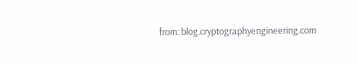from: blog.cryptographyengineering.com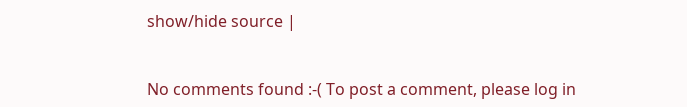show/hide source |


No comments found :-( To post a comment, please log in